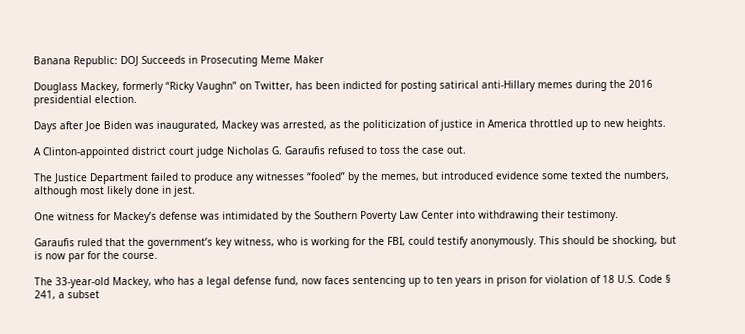Banana Republic: DOJ Succeeds in Prosecuting Meme Maker

Douglass Mackey, formerly “Ricky Vaughn” on Twitter, has been indicted for posting satirical anti-Hillary memes during the 2016 presidential election.

Days after Joe Biden was inaugurated, Mackey was arrested, as the politicization of justice in America throttled up to new heights.

A Clinton-appointed district court judge Nicholas G. Garaufis refused to toss the case out.

The Justice Department failed to produce any witnesses “fooled” by the memes, but introduced evidence some texted the numbers, although most likely done in jest.

One witness for Mackey’s defense was intimidated by the Southern Poverty Law Center into withdrawing their testimony.

Garaufis ruled that the government’s key witness, who is working for the FBI, could testify anonymously. This should be shocking, but is now par for the course.

The 33-year-old Mackey, who has a legal defense fund, now faces sentencing up to ten years in prison for violation of 18 U.S. Code § 241, a subset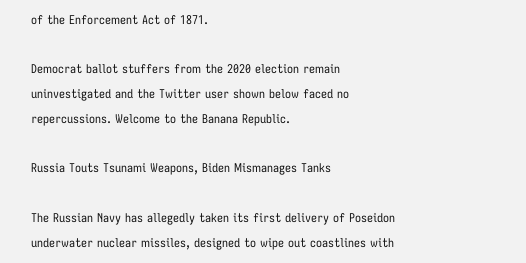of the Enforcement Act of 1871.

Democrat ballot stuffers from the 2020 election remain uninvestigated and the Twitter user shown below faced no repercussions. Welcome to the Banana Republic.

Russia Touts Tsunami Weapons, Biden Mismanages Tanks

The Russian Navy has allegedly taken its first delivery of Poseidon underwater nuclear missiles, designed to wipe out coastlines with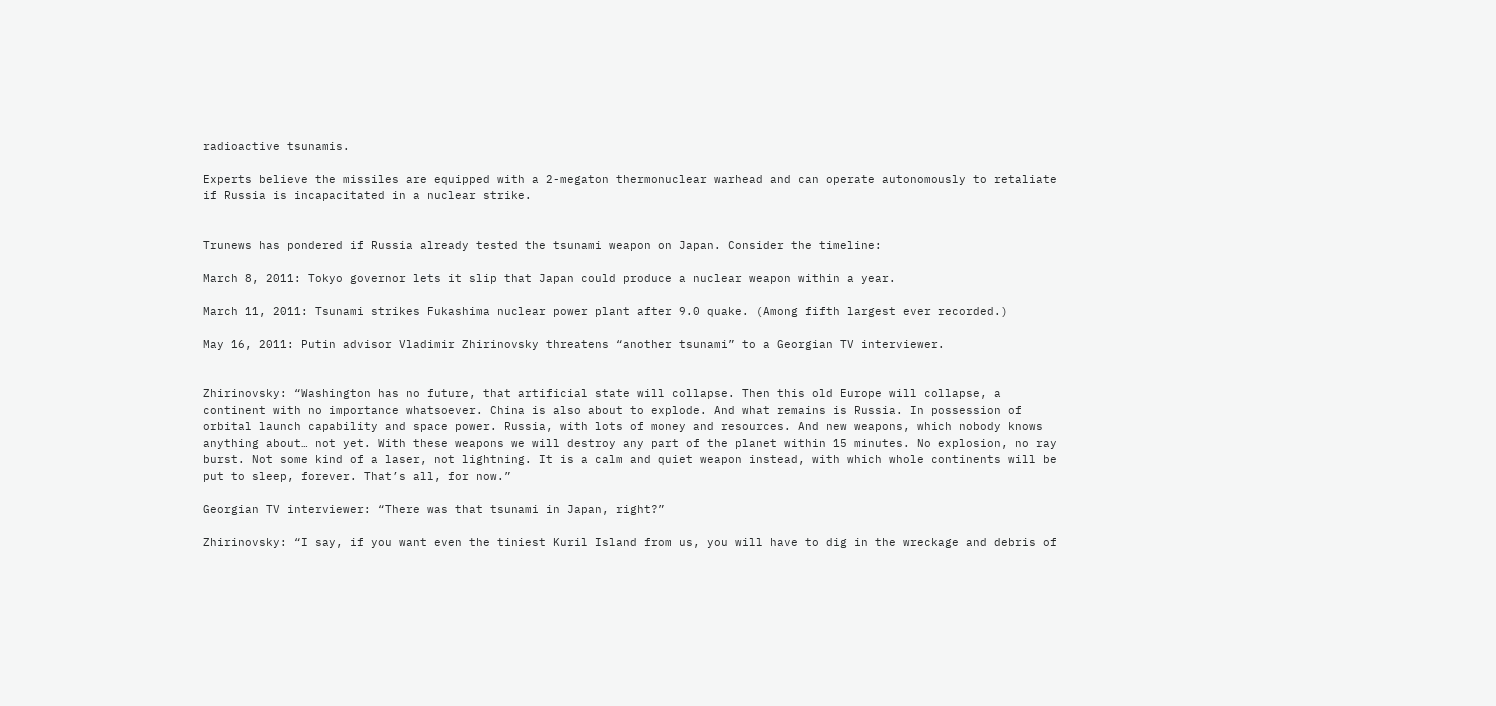radioactive tsunamis.

Experts believe the missiles are equipped with a 2-megaton thermonuclear warhead and can operate autonomously to retaliate if Russia is incapacitated in a nuclear strike.


Trunews has pondered if Russia already tested the tsunami weapon on Japan. Consider the timeline:

March 8, 2011: Tokyo governor lets it slip that Japan could produce a nuclear weapon within a year.

March 11, 2011: Tsunami strikes Fukashima nuclear power plant after 9.0 quake. (Among fifth largest ever recorded.)

May 16, 2011: Putin advisor Vladimir Zhirinovsky threatens “another tsunami” to a Georgian TV interviewer.


Zhirinovsky: “Washington has no future, that artificial state will collapse. Then this old Europe will collapse, a continent with no importance whatsoever. China is also about to explode. And what remains is Russia. In possession of orbital launch capability and space power. Russia, with lots of money and resources. And new weapons, which nobody knows anything about… not yet. With these weapons we will destroy any part of the planet within 15 minutes. No explosion, no ray burst. Not some kind of a laser, not lightning. It is a calm and quiet weapon instead, with which whole continents will be put to sleep, forever. That’s all, for now.”

Georgian TV interviewer: “There was that tsunami in Japan, right?”

Zhirinovsky: “I say, if you want even the tiniest Kuril Island from us, you will have to dig in the wreckage and debris of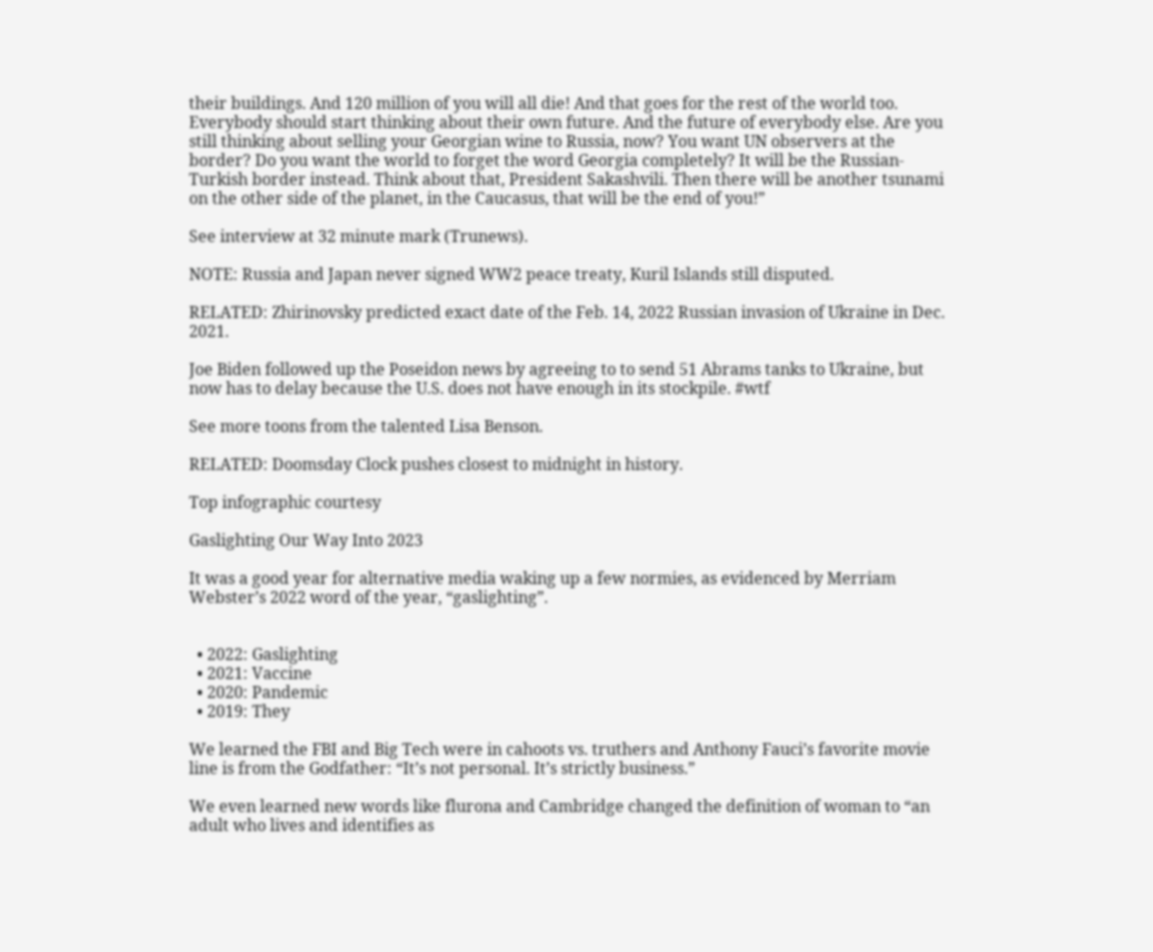their buildings. And 120 million of you will all die! And that goes for the rest of the world too. Everybody should start thinking about their own future. And the future of everybody else. Are you still thinking about selling your Georgian wine to Russia, now? You want UN observers at the border? Do you want the world to forget the word Georgia completely? It will be the Russian-Turkish border instead. Think about that, President Sakashvili. Then there will be another tsunami on the other side of the planet, in the Caucasus, that will be the end of you!”

See interview at 32 minute mark (Trunews).

NOTE: Russia and Japan never signed WW2 peace treaty, Kuril Islands still disputed.

RELATED: Zhirinovsky predicted exact date of the Feb. 14, 2022 Russian invasion of Ukraine in Dec. 2021.

Joe Biden followed up the Poseidon news by agreeing to to send 51 Abrams tanks to Ukraine, but now has to delay because the U.S. does not have enough in its stockpile. #wtf

See more toons from the talented Lisa Benson.

RELATED: Doomsday Clock pushes closest to midnight in history.

Top infographic courtesy

Gaslighting Our Way Into 2023

It was a good year for alternative media waking up a few normies, as evidenced by Merriam Webster’s 2022 word of the year, “gaslighting”.


  • 2022: Gaslighting
  • 2021: Vaccine
  • 2020: Pandemic
  • 2019: They

We learned the FBI and Big Tech were in cahoots vs. truthers and Anthony Fauci’s favorite movie line is from the Godfather: “It’s not personal. It’s strictly business.”

We even learned new words like flurona and Cambridge changed the definition of woman to “an adult who lives and identifies as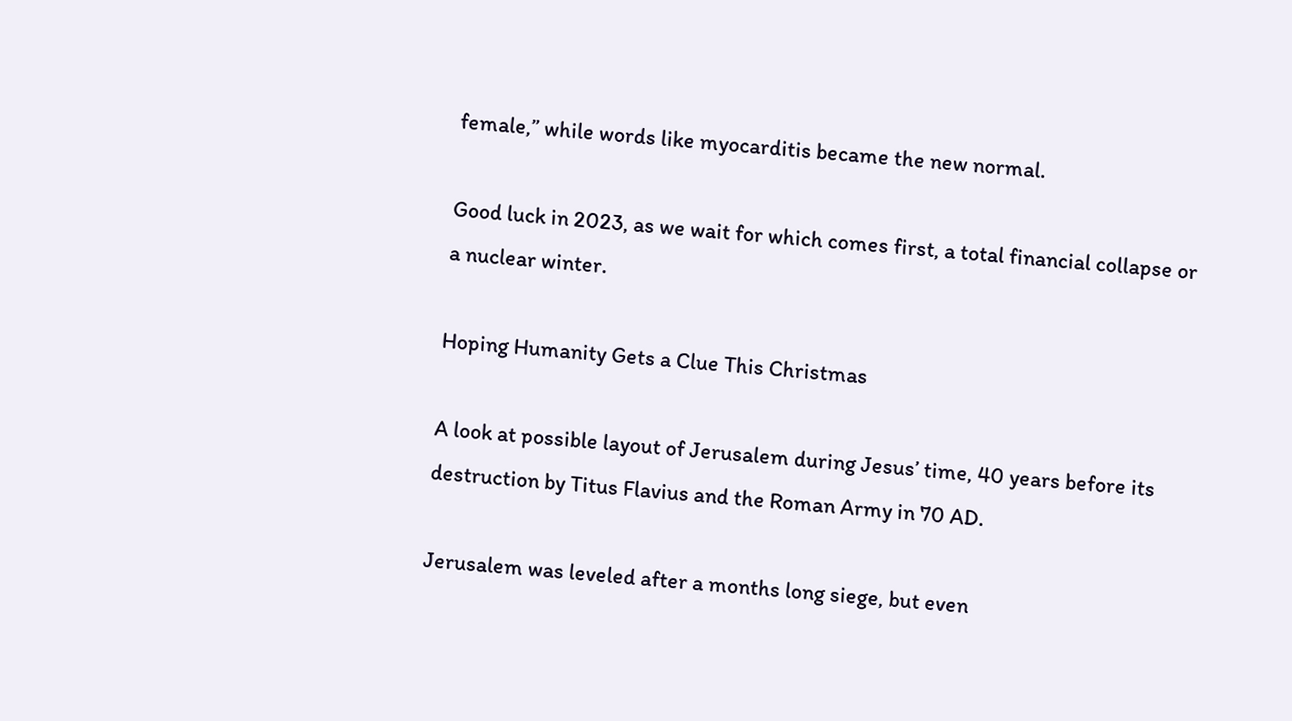female,” while words like myocarditis became the new normal.

Good luck in 2023, as we wait for which comes first, a total financial collapse or a nuclear winter.

Hoping Humanity Gets a Clue This Christmas

A look at possible layout of Jerusalem during Jesus’ time, 40 years before its destruction by Titus Flavius and the Roman Army in 70 AD.

Jerusalem was leveled after a months long siege, but even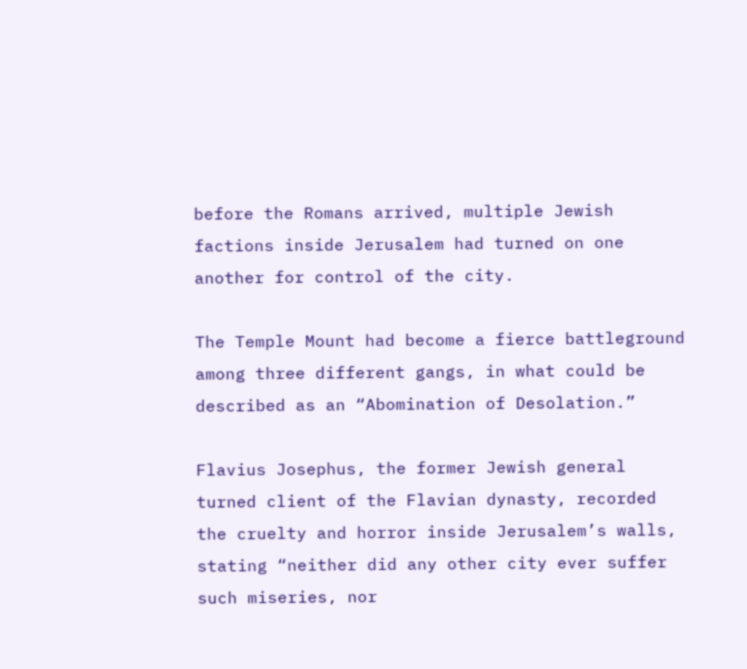before the Romans arrived, multiple Jewish factions inside Jerusalem had turned on one another for control of the city.

The Temple Mount had become a fierce battleground among three different gangs, in what could be described as an “Abomination of Desolation.”

Flavius Josephus, the former Jewish general turned client of the Flavian dynasty, recorded the cruelty and horror inside Jerusalem’s walls, stating “neither did any other city ever suffer such miseries, nor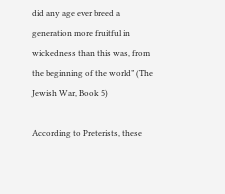did any age ever breed a generation more fruitful in wickedness than this was, from the beginning of the world” (The Jewish War, Book 5)

According to Preterists, these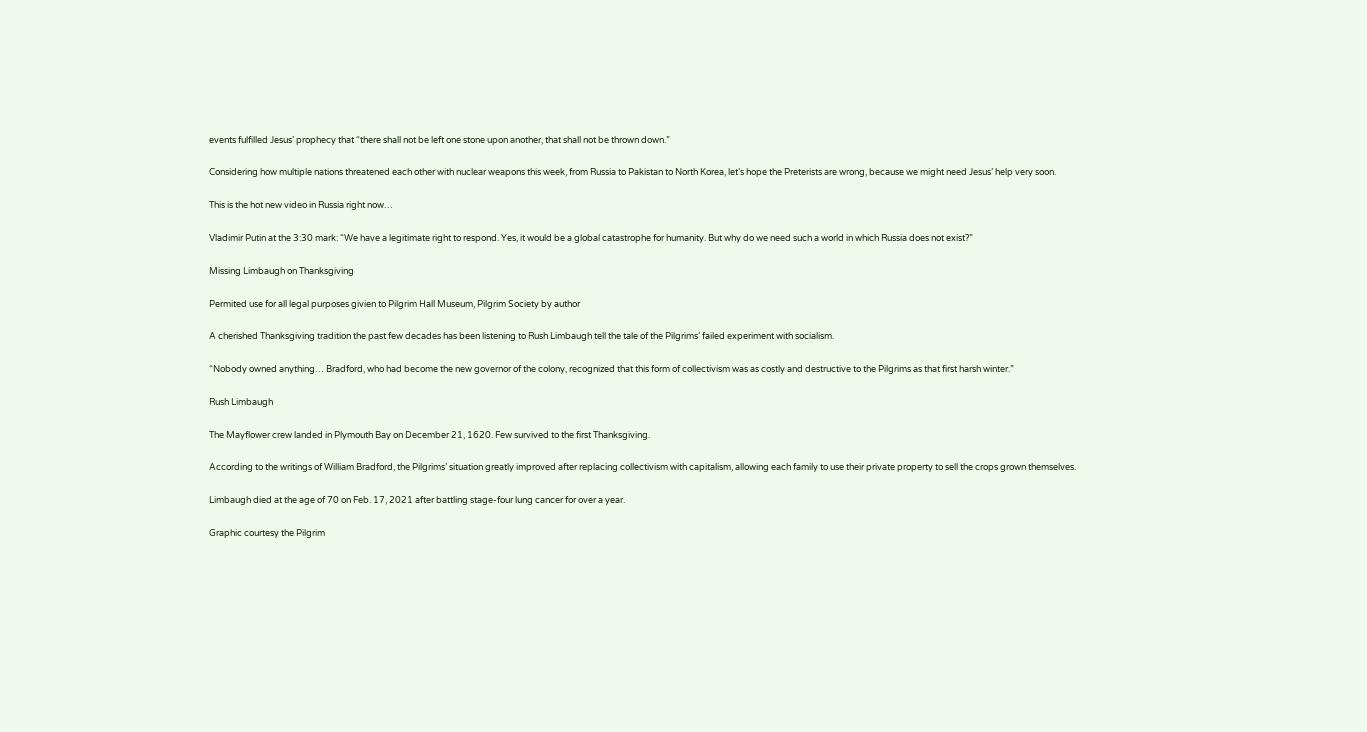events fulfilled Jesus’ prophecy that “there shall not be left one stone upon another, that shall not be thrown down.”

Considering how multiple nations threatened each other with nuclear weapons this week, from Russia to Pakistan to North Korea, let’s hope the Preterists are wrong, because we might need Jesus’ help very soon.

This is the hot new video in Russia right now…

Vladimir Putin at the 3:30 mark: “We have a legitimate right to respond. Yes, it would be a global catastrophe for humanity. But why do we need such a world in which Russia does not exist?”

Missing Limbaugh on Thanksgiving

Permited use for all legal purposes givien to Pilgrim Hall Museum, Pilgrim Society by author

A cherished Thanksgiving tradition the past few decades has been listening to Rush Limbaugh tell the tale of the Pilgrims’ failed experiment with socialism.

“Nobody owned anything… Bradford, who had become the new governor of the colony, recognized that this form of collectivism was as costly and destructive to the Pilgrims as that first harsh winter.”

Rush Limbaugh

The Mayflower crew landed in Plymouth Bay on December 21, 1620. Few survived to the first Thanksgiving.

According to the writings of William Bradford, the Pilgrims’ situation greatly improved after replacing collectivism with capitalism, allowing each family to use their private property to sell the crops grown themselves.

Limbaugh died at the age of 70 on Feb. 17, 2021 after battling stage-four lung cancer for over a year.

Graphic courtesy the Pilgrim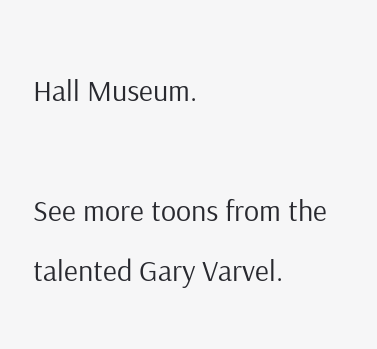Hall Museum.

See more toons from the talented Gary Varvel.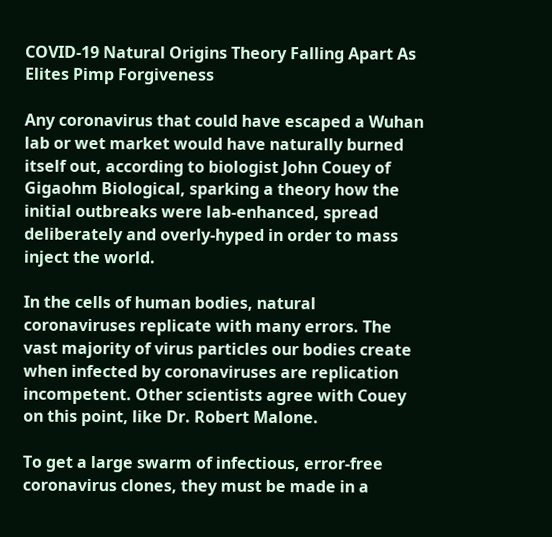COVID-19 Natural Origins Theory Falling Apart As Elites Pimp Forgiveness

Any coronavirus that could have escaped a Wuhan lab or wet market would have naturally burned itself out, according to biologist John Couey of Gigaohm Biological, sparking a theory how the initial outbreaks were lab-enhanced, spread deliberately and overly-hyped in order to mass inject the world.

In the cells of human bodies, natural coronaviruses replicate with many errors. The vast majority of virus particles our bodies create when infected by coronaviruses are replication incompetent. Other scientists agree with Couey on this point, like Dr. Robert Malone.

To get a large swarm of infectious, error-free coronavirus clones, they must be made in a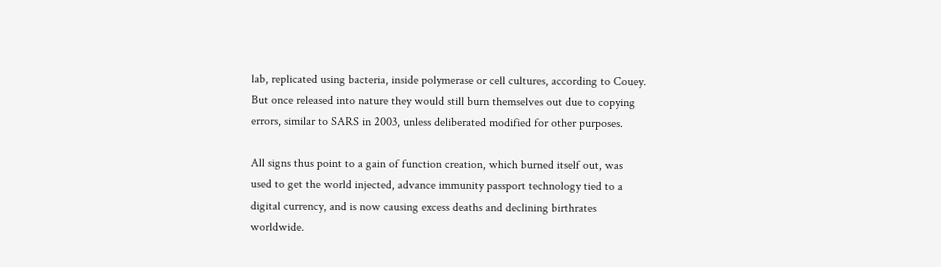lab, replicated using bacteria, inside polymerase or cell cultures, according to Couey. But once released into nature they would still burn themselves out due to copying errors, similar to SARS in 2003, unless deliberated modified for other purposes.

All signs thus point to a gain of function creation, which burned itself out, was used to get the world injected, advance immunity passport technology tied to a digital currency, and is now causing excess deaths and declining birthrates worldwide.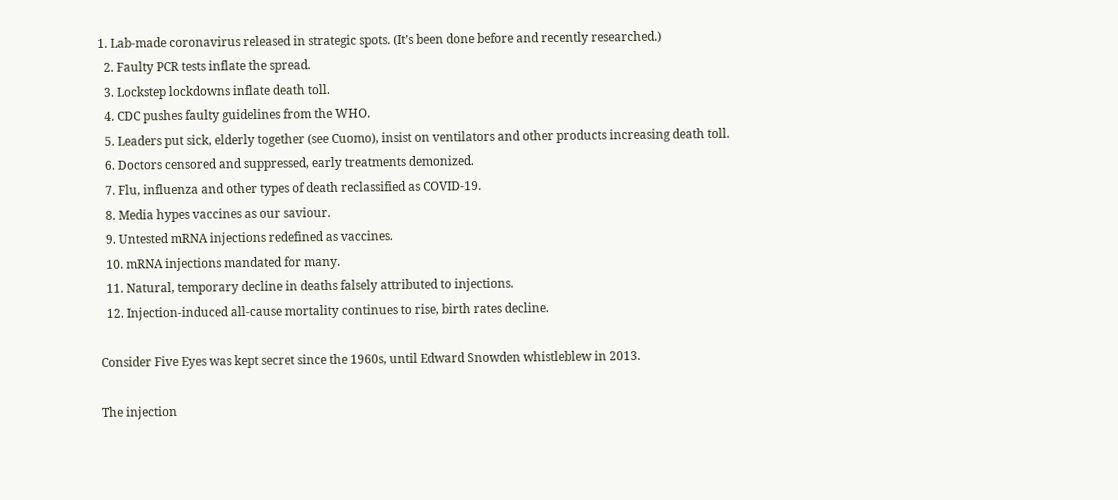1. Lab-made coronavirus released in strategic spots. (It’s been done before and recently researched.)
  2. Faulty PCR tests inflate the spread.
  3. Lockstep lockdowns inflate death toll.
  4. CDC pushes faulty guidelines from the WHO.
  5. Leaders put sick, elderly together (see Cuomo), insist on ventilators and other products increasing death toll.
  6. Doctors censored and suppressed, early treatments demonized.
  7. Flu, influenza and other types of death reclassified as COVID-19.
  8. Media hypes vaccines as our saviour.
  9. Untested mRNA injections redefined as vaccines.
  10. mRNA injections mandated for many.
  11. Natural, temporary decline in deaths falsely attributed to injections.
  12. Injection-induced all-cause mortality continues to rise, birth rates decline.

Consider Five Eyes was kept secret since the 1960s, until Edward Snowden whistleblew in 2013.

The injection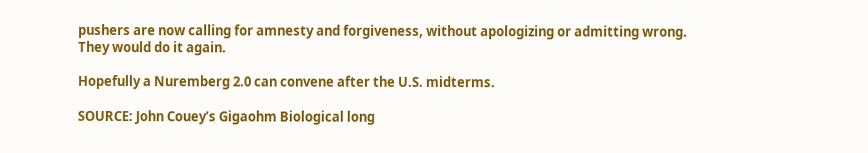pushers are now calling for amnesty and forgiveness, without apologizing or admitting wrong. They would do it again.

Hopefully a Nuremberg 2.0 can convene after the U.S. midterms.

SOURCE: John Couey’s Gigaohm Biological long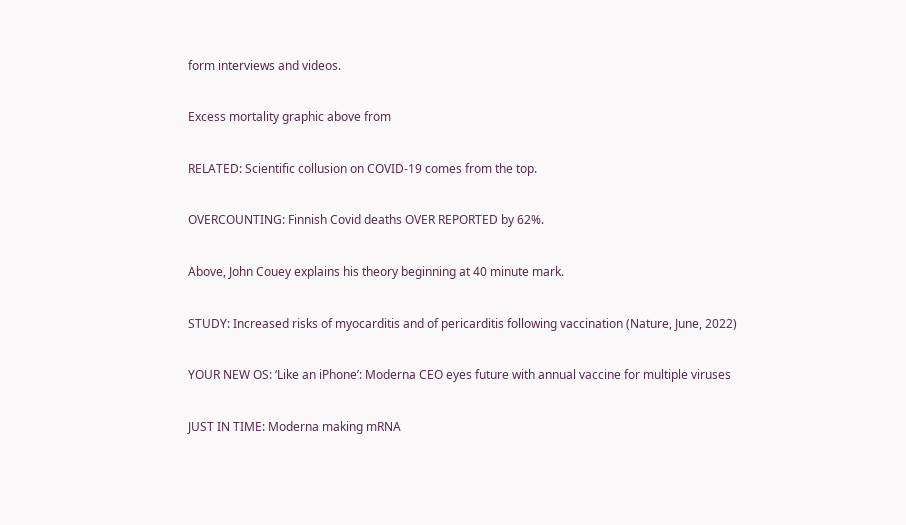form interviews and videos.

Excess mortality graphic above from

RELATED: Scientific collusion on COVID-19 comes from the top.

OVERCOUNTING: Finnish Covid deaths OVER REPORTED by 62%.

Above, John Couey explains his theory beginning at 40 minute mark.

STUDY: Increased risks of myocarditis and of pericarditis following vaccination (Nature, June, 2022)

YOUR NEW OS: ‘Like an iPhone’: Moderna CEO eyes future with annual vaccine for multiple viruses

JUST IN TIME: Moderna making mRNA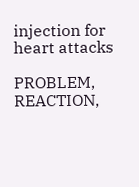injection for heart attacks

PROBLEM, REACTION,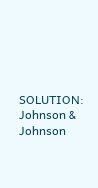SOLUTION: Johnson & Johnson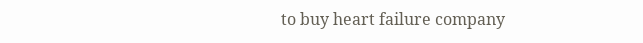to buy heart failure company